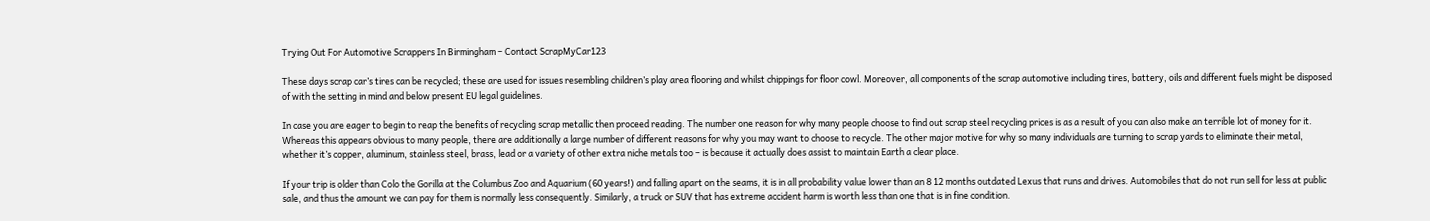Trying Out For Automotive Scrappers In Birmingham – Contact ScrapMyCar123

These days scrap car’s tires can be recycled; these are used for issues resembling children’s play area flooring and whilst chippings for floor cowl. Moreover, all components of the scrap automotive including tires, battery, oils and different fuels might be disposed of with the setting in mind and below present EU legal guidelines.

In case you are eager to begin to reap the benefits of recycling scrap metallic then proceed reading. The number one reason for why many people choose to find out scrap steel recycling prices is as a result of you can also make an terrible lot of money for it. Whereas this appears obvious to many people, there are additionally a large number of different reasons for why you may want to choose to recycle. The other major motive for why so many individuals are turning to scrap yards to eliminate their metal, whether it’s copper, aluminum, stainless steel, brass, lead or a variety of other extra niche metals too – is because it actually does assist to maintain Earth a clear place.

If your trip is older than Colo the Gorilla at the Columbus Zoo and Aquarium (60 years!) and falling apart on the seams, it is in all probability value lower than an 8 12 months outdated Lexus that runs and drives. Automobiles that do not run sell for less at public sale, and thus the amount we can pay for them is normally less consequently. Similarly, a truck or SUV that has extreme accident harm is worth less than one that is in fine condition.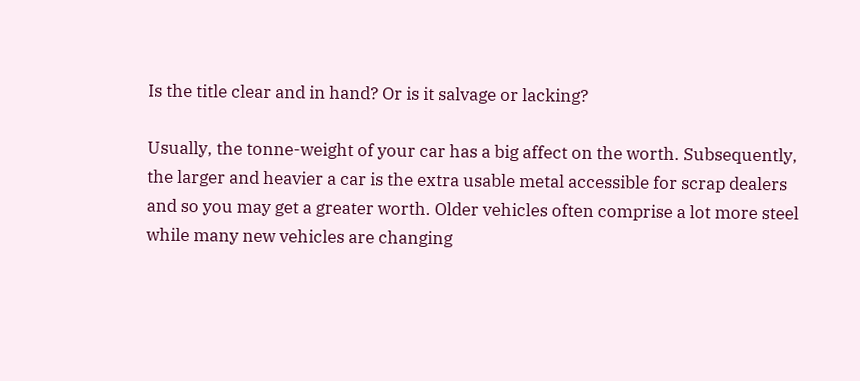Is the title clear and in hand? Or is it salvage or lacking?

Usually, the tonne-weight of your car has a big affect on the worth. Subsequently, the larger and heavier a car is the extra usable metal accessible for scrap dealers and so you may get a greater worth. Older vehicles often comprise a lot more steel while many new vehicles are changing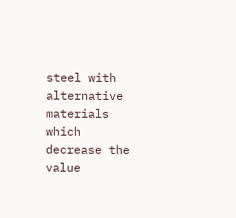steel with alternative materials which decrease the value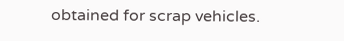obtained for scrap vehicles.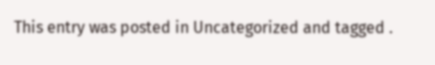This entry was posted in Uncategorized and tagged .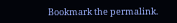Bookmark the permalink.